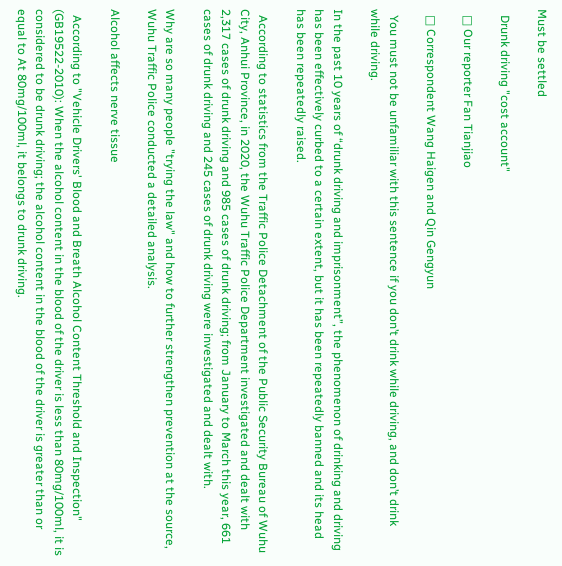Must be settled

  Drunk driving "cost account"

  □ Our reporter Fan Tianjiao

  □ Correspondent Wang Haigen and Qin Gengyun

  You must not be unfamiliar with this sentence if you don’t drink while driving, and don’t drink while driving.

In the past 10 years of “drunk driving and imprisonment”, the phenomenon of drinking and driving has been effectively curbed to a certain extent, but it has been repeatedly banned and its head has been repeatedly raised.

  According to statistics from the Traffic Police Detachment of the Public Security Bureau of Wuhu City, Anhui Province, in 2020, the Wuhu Traffic Police Department investigated and dealt with 2,317 cases of drunk driving and 985 cases of drunk driving; from January to March this year, 661 cases of drunk driving and 245 cases of drunk driving were investigated and dealt with.

Why are so many people "trying the law" and how to further strengthen prevention at the source, Wuhu Traffic Police conducted a detailed analysis.

Alcohol affects nerve tissue

  According to "Vehicle Drivers' Blood and Breath Alcohol Content Threshold and Inspection" (GB19522-2010): When the alcohol content in the blood of the driver is less than 80mg/100ml, it is considered to be drunk driving; the alcohol content in the blood of the driver is greater than or equal to At 80mg/100ml, it belongs to drunk driving.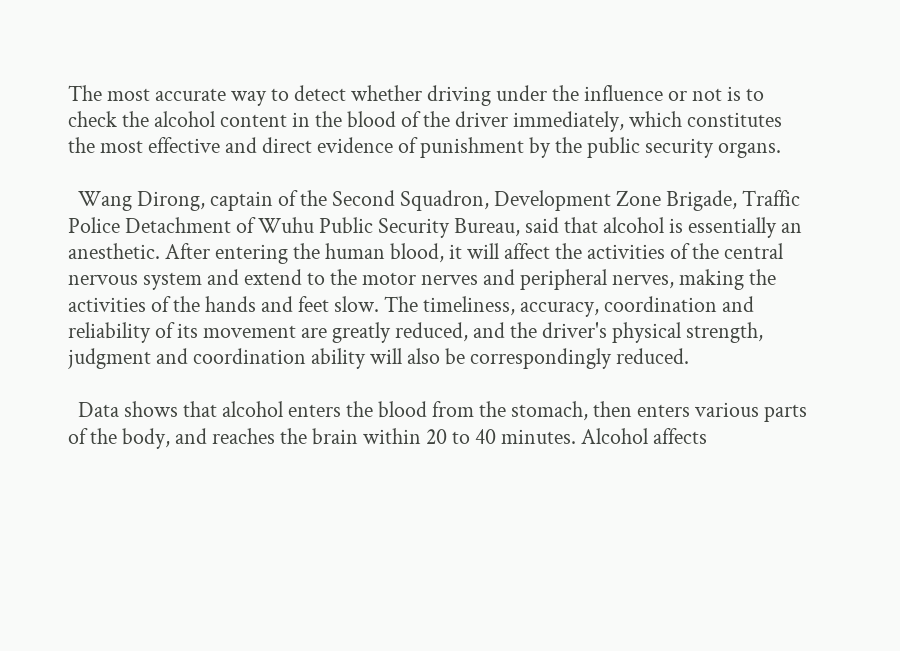The most accurate way to detect whether driving under the influence or not is to check the alcohol content in the blood of the driver immediately, which constitutes the most effective and direct evidence of punishment by the public security organs.

  Wang Dirong, captain of the Second Squadron, Development Zone Brigade, Traffic Police Detachment of Wuhu Public Security Bureau, said that alcohol is essentially an anesthetic. After entering the human blood, it will affect the activities of the central nervous system and extend to the motor nerves and peripheral nerves, making the activities of the hands and feet slow. The timeliness, accuracy, coordination and reliability of its movement are greatly reduced, and the driver's physical strength, judgment and coordination ability will also be correspondingly reduced.

  Data shows that alcohol enters the blood from the stomach, then enters various parts of the body, and reaches the brain within 20 to 40 minutes. Alcohol affects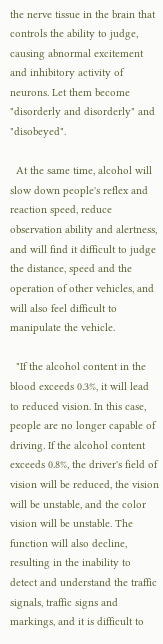the nerve tissue in the brain that controls the ability to judge, causing abnormal excitement and inhibitory activity of neurons. Let them become "disorderly and disorderly" and "disobeyed".

  At the same time, alcohol will slow down people's reflex and reaction speed, reduce observation ability and alertness, and will find it difficult to judge the distance, speed and the operation of other vehicles, and will also feel difficult to manipulate the vehicle.

  "If the alcohol content in the blood exceeds 0.3%, it will lead to reduced vision. In this case, people are no longer capable of driving. If the alcohol content exceeds 0.8%, the driver's field of vision will be reduced, the vision will be unstable, and the color vision will be unstable. The function will also decline, resulting in the inability to detect and understand the traffic signals, traffic signs and markings, and it is difficult to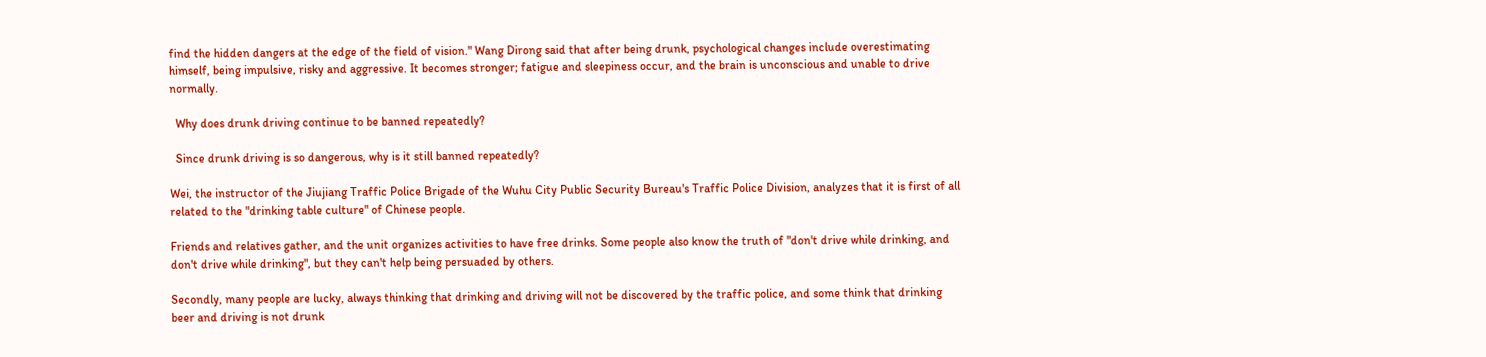find the hidden dangers at the edge of the field of vision." Wang Dirong said that after being drunk, psychological changes include overestimating himself, being impulsive, risky and aggressive. It becomes stronger; fatigue and sleepiness occur, and the brain is unconscious and unable to drive normally.

  Why does drunk driving continue to be banned repeatedly?

  Since drunk driving is so dangerous, why is it still banned repeatedly?

Wei, the instructor of the Jiujiang Traffic Police Brigade of the Wuhu City Public Security Bureau's Traffic Police Division, analyzes that it is first of all related to the "drinking table culture" of Chinese people.

Friends and relatives gather, and the unit organizes activities to have free drinks. Some people also know the truth of "don't drive while drinking, and don't drive while drinking", but they can't help being persuaded by others.

Secondly, many people are lucky, always thinking that drinking and driving will not be discovered by the traffic police, and some think that drinking beer and driving is not drunk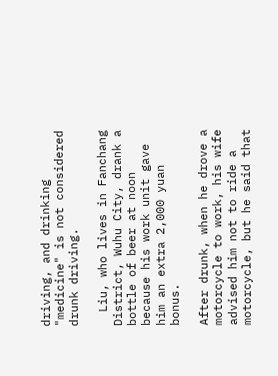driving, and drinking "medicine" is not considered drunk driving.

  Liu, who lives in Fanchang District, Wuhu City, drank a bottle of beer at noon because his work unit gave him an extra 2,000 yuan bonus.

After drunk, when he drove a motorcycle to work, his wife advised him not to ride a motorcycle, but he said that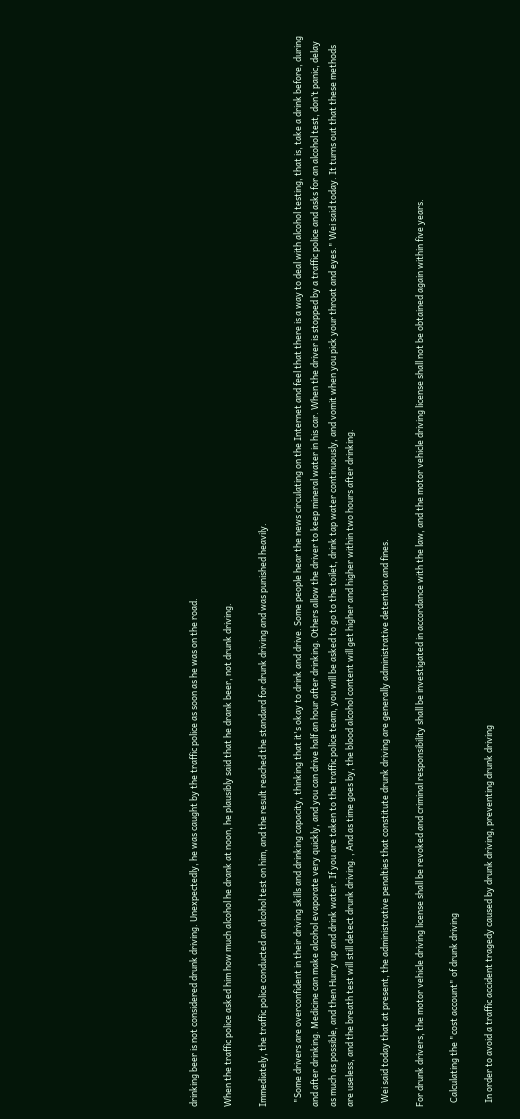drinking beer is not considered drunk driving. Unexpectedly, he was caught by the traffic police as soon as he was on the road.

When the traffic police asked him how much alcohol he drank at noon, he plausibly said that he drank beer, not drunk driving.

Immediately, the traffic police conducted an alcohol test on him, and the result reached the standard for drunk driving and was punished heavily.

  "Some drivers are overconfident in their driving skills and drinking capacity, thinking that it's okay to drink and drive. Some people hear the news circulating on the Internet and feel that there is a way to deal with alcohol testing, that is, take a drink before, during and after drinking. Medicine can make alcohol evaporate very quickly, and you can drive half an hour after drinking. Others allow the driver to keep mineral water in his car. When the driver is stopped by a traffic police and asks for an alcohol test, don’t panic, delay as much as possible, and then Hurry up and drink water. If you are taken to the traffic police team, you will be asked to go to the toilet, drink tap water continuously, and vomit when you pick your throat and eyes." Wei said today. It turns out that these methods are useless, and the breath test will still detect drunk driving. , And as time goes by, the blood alcohol content will get higher and higher within two hours after drinking.

  Wei said today that at present, the administrative penalties that constitute drunk driving are generally administrative detention and fines.

For drunk drivers, the motor vehicle driving license shall be revoked and criminal responsibility shall be investigated in accordance with the law, and the motor vehicle driving license shall not be obtained again within five years.

  Calculating the "cost account" of drunk driving

  In order to avoid a traffic accident tragedy caused by drunk driving, preventing drunk driving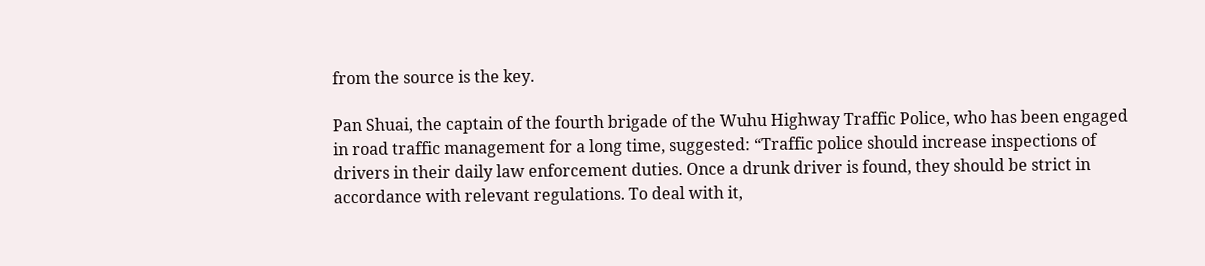from the source is the key.

Pan Shuai, the captain of the fourth brigade of the Wuhu Highway Traffic Police, who has been engaged in road traffic management for a long time, suggested: “Traffic police should increase inspections of drivers in their daily law enforcement duties. Once a drunk driver is found, they should be strict in accordance with relevant regulations. To deal with it,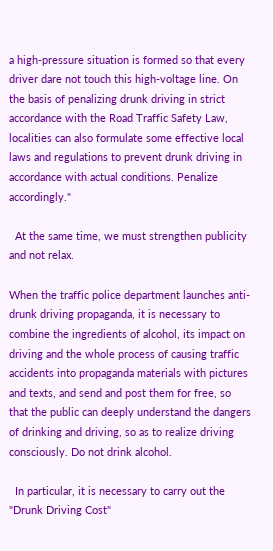a high-pressure situation is formed so that every driver dare not touch this high-voltage line. On the basis of penalizing drunk driving in strict accordance with the Road Traffic Safety Law, localities can also formulate some effective local laws and regulations to prevent drunk driving in accordance with actual conditions. Penalize accordingly."

  At the same time, we must strengthen publicity and not relax.

When the traffic police department launches anti-drunk driving propaganda, it is necessary to combine the ingredients of alcohol, its impact on driving and the whole process of causing traffic accidents into propaganda materials with pictures and texts, and send and post them for free, so that the public can deeply understand the dangers of drinking and driving, so as to realize driving consciously. Do not drink alcohol.

  In particular, it is necessary to carry out the "Drunk Driving Cost"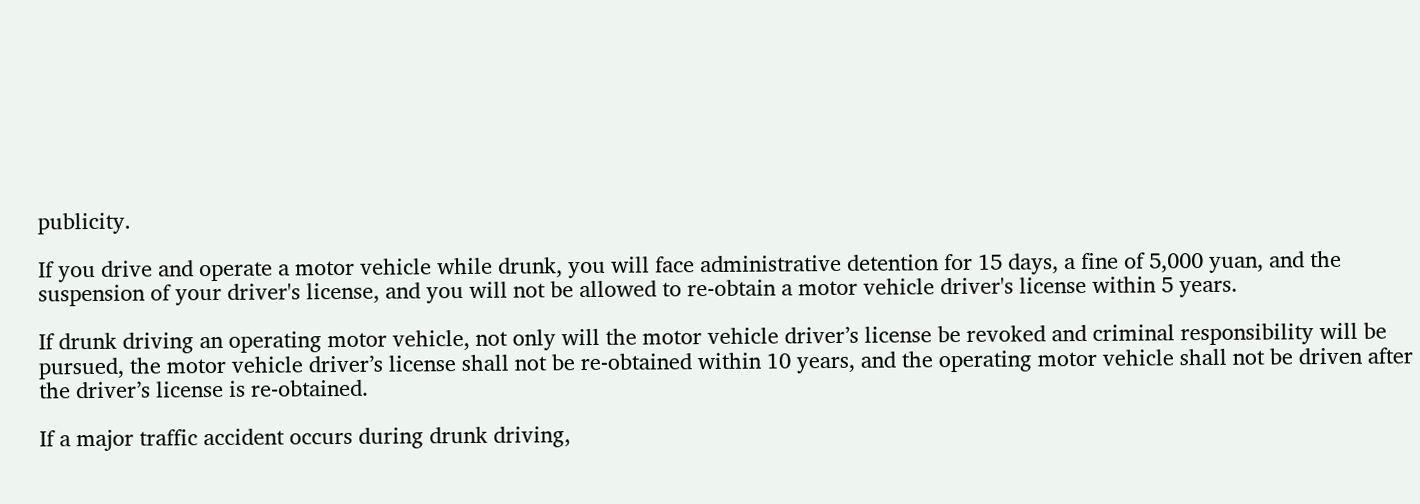publicity.

If you drive and operate a motor vehicle while drunk, you will face administrative detention for 15 days, a fine of 5,000 yuan, and the suspension of your driver's license, and you will not be allowed to re-obtain a motor vehicle driver's license within 5 years.

If drunk driving an operating motor vehicle, not only will the motor vehicle driver’s license be revoked and criminal responsibility will be pursued, the motor vehicle driver’s license shall not be re-obtained within 10 years, and the operating motor vehicle shall not be driven after the driver’s license is re-obtained.

If a major traffic accident occurs during drunk driving,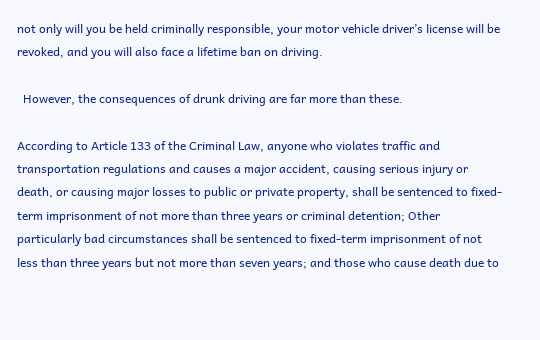not only will you be held criminally responsible, your motor vehicle driver’s license will be revoked, and you will also face a lifetime ban on driving.

  However, the consequences of drunk driving are far more than these.

According to Article 133 of the Criminal Law, anyone who violates traffic and transportation regulations and causes a major accident, causing serious injury or death, or causing major losses to public or private property, shall be sentenced to fixed-term imprisonment of not more than three years or criminal detention; Other particularly bad circumstances shall be sentenced to fixed-term imprisonment of not less than three years but not more than seven years; and those who cause death due to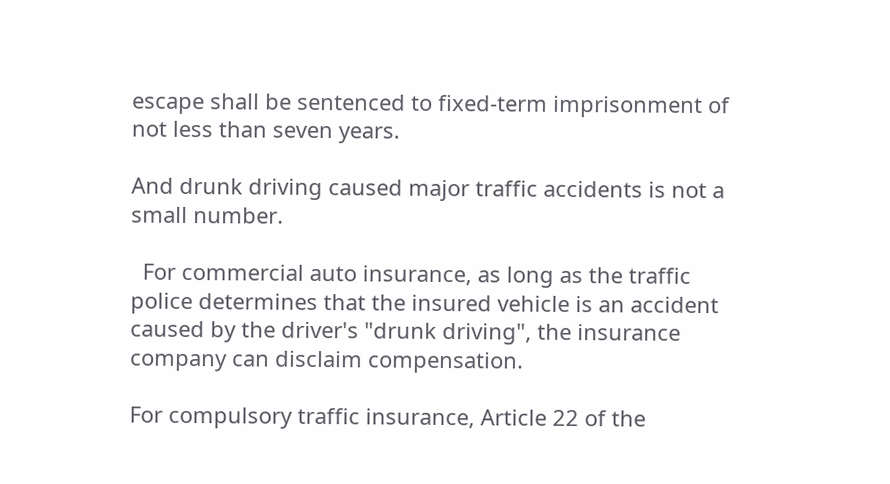escape shall be sentenced to fixed-term imprisonment of not less than seven years.

And drunk driving caused major traffic accidents is not a small number.

  For commercial auto insurance, as long as the traffic police determines that the insured vehicle is an accident caused by the driver's "drunk driving", the insurance company can disclaim compensation.

For compulsory traffic insurance, Article 22 of the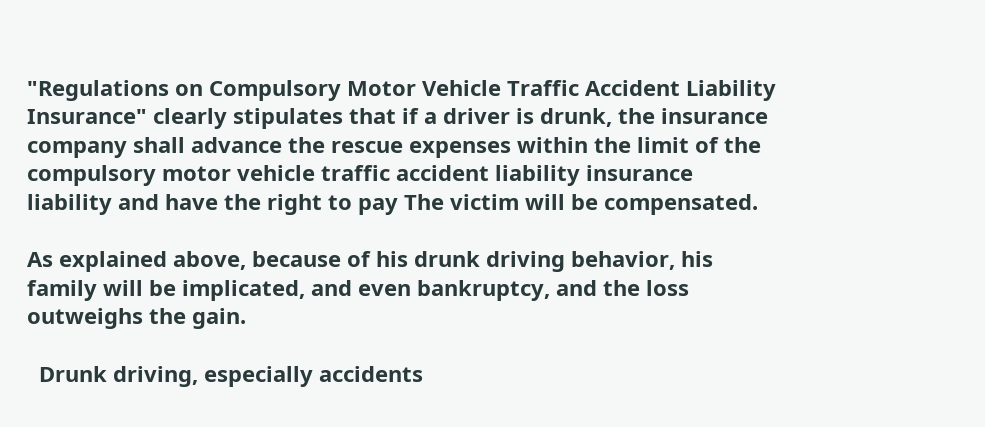"Regulations on Compulsory Motor Vehicle Traffic Accident Liability Insurance" clearly stipulates that if a driver is drunk, the insurance company shall advance the rescue expenses within the limit of the compulsory motor vehicle traffic accident liability insurance liability and have the right to pay The victim will be compensated.

As explained above, because of his drunk driving behavior, his family will be implicated, and even bankruptcy, and the loss outweighs the gain.

  Drunk driving, especially accidents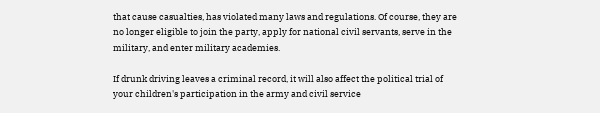that cause casualties, has violated many laws and regulations. Of course, they are no longer eligible to join the party, apply for national civil servants, serve in the military, and enter military academies.

If drunk driving leaves a criminal record, it will also affect the political trial of your children's participation in the army and civil service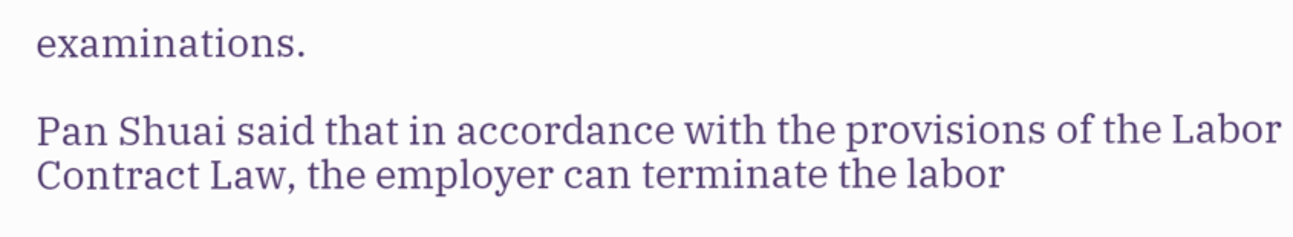examinations.

Pan Shuai said that in accordance with the provisions of the Labor Contract Law, the employer can terminate the labor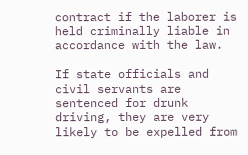contract if the laborer is held criminally liable in accordance with the law.

If state officials and civil servants are sentenced for drunk driving, they are very likely to be expelled from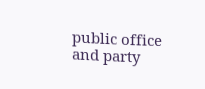public office and party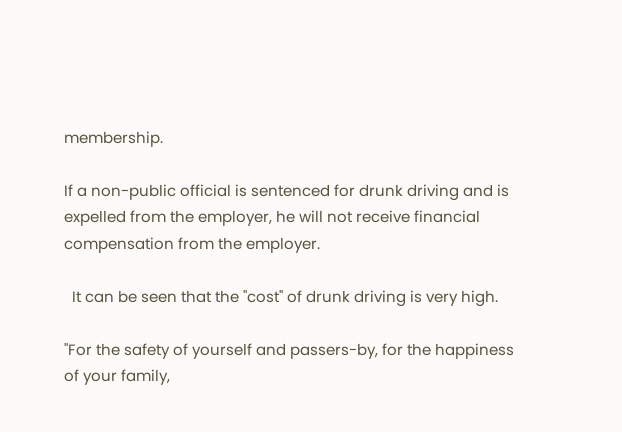membership.

If a non-public official is sentenced for drunk driving and is expelled from the employer, he will not receive financial compensation from the employer.

  It can be seen that the "cost" of drunk driving is very high.

"For the safety of yourself and passers-by, for the happiness of your family,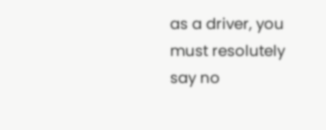as a driver, you must resolutely say no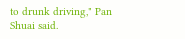to drunk driving," Pan Shuai said.